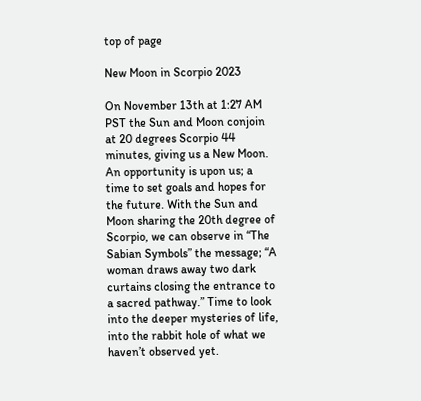top of page

New Moon in Scorpio 2023

On November 13th at 1:27 AM PST the Sun and Moon conjoin at 20 degrees Scorpio 44 minutes, giving us a New Moon. An opportunity is upon us; a time to set goals and hopes for the future. With the Sun and Moon sharing the 20th degree of Scorpio, we can observe in “The Sabian Symbols” the message; “A woman draws away two dark curtains closing the entrance to a sacred pathway.” Time to look into the deeper mysteries of life, into the rabbit hole of what we haven’t observed yet.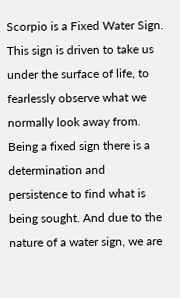Scorpio is a Fixed Water Sign. This sign is driven to take us under the surface of life, to fearlessly observe what we normally look away from. Being a fixed sign there is a determination and persistence to find what is being sought. And due to the nature of a water sign, we are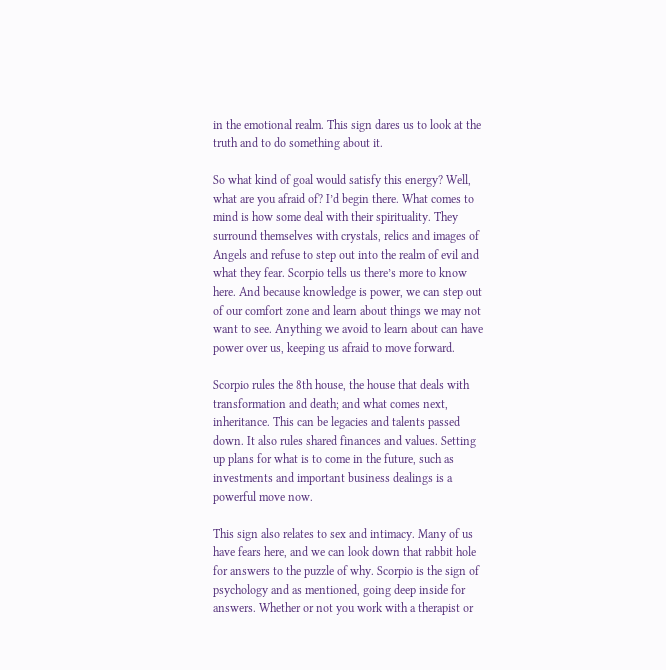in the emotional realm. This sign dares us to look at the truth and to do something about it.

So what kind of goal would satisfy this energy? Well, what are you afraid of? I’d begin there. What comes to mind is how some deal with their spirituality. They surround themselves with crystals, relics and images of Angels and refuse to step out into the realm of evil and what they fear. Scorpio tells us there’s more to know here. And because knowledge is power, we can step out of our comfort zone and learn about things we may not want to see. Anything we avoid to learn about can have power over us, keeping us afraid to move forward.

Scorpio rules the 8th house, the house that deals with transformation and death; and what comes next, inheritance. This can be legacies and talents passed down. It also rules shared finances and values. Setting up plans for what is to come in the future, such as investments and important business dealings is a powerful move now.

This sign also relates to sex and intimacy. Many of us have fears here, and we can look down that rabbit hole for answers to the puzzle of why. Scorpio is the sign of psychology and as mentioned, going deep inside for answers. Whether or not you work with a therapist or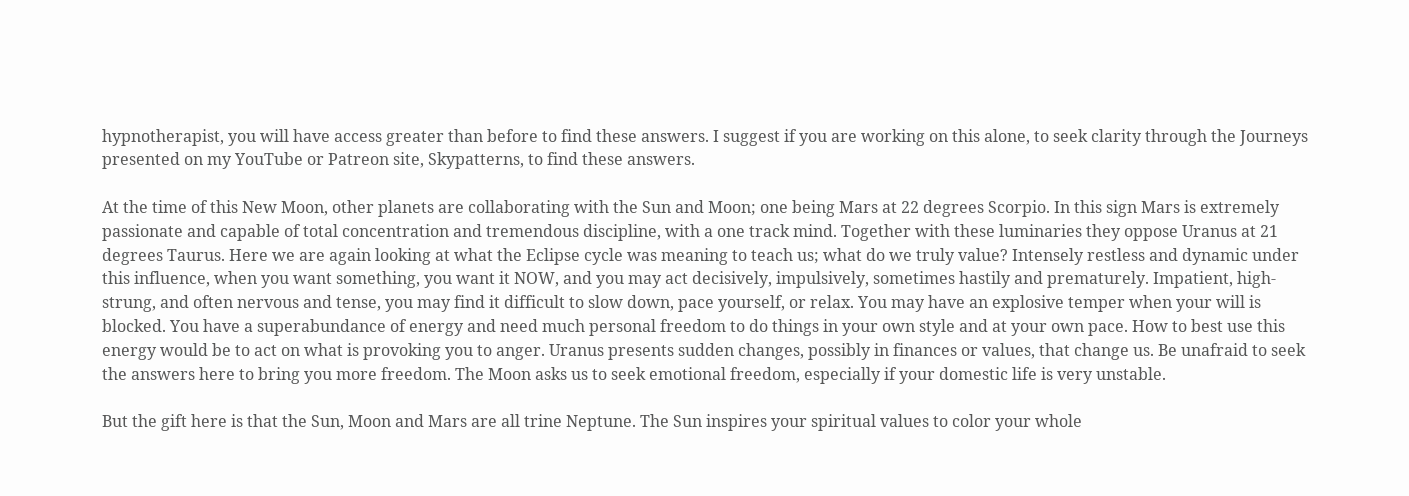hypnotherapist, you will have access greater than before to find these answers. I suggest if you are working on this alone, to seek clarity through the Journeys presented on my YouTube or Patreon site, Skypatterns, to find these answers.

At the time of this New Moon, other planets are collaborating with the Sun and Moon; one being Mars at 22 degrees Scorpio. In this sign Mars is extremely passionate and capable of total concentration and tremendous discipline, with a one track mind. Together with these luminaries they oppose Uranus at 21 degrees Taurus. Here we are again looking at what the Eclipse cycle was meaning to teach us; what do we truly value? Intensely restless and dynamic under this influence, when you want something, you want it NOW, and you may act decisively, impulsively, sometimes hastily and prematurely. Impatient, high-strung, and often nervous and tense, you may find it difficult to slow down, pace yourself, or relax. You may have an explosive temper when your will is blocked. You have a superabundance of energy and need much personal freedom to do things in your own style and at your own pace. How to best use this energy would be to act on what is provoking you to anger. Uranus presents sudden changes, possibly in finances or values, that change us. Be unafraid to seek the answers here to bring you more freedom. The Moon asks us to seek emotional freedom, especially if your domestic life is very unstable.

But the gift here is that the Sun, Moon and Mars are all trine Neptune. The Sun inspires your spiritual values to color your whole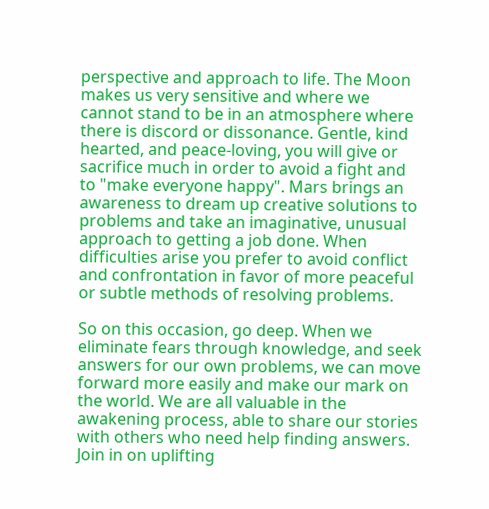perspective and approach to life. The Moon makes us very sensitive and where we cannot stand to be in an atmosphere where there is discord or dissonance. Gentle, kind hearted, and peace-loving, you will give or sacrifice much in order to avoid a fight and to "make everyone happy". Mars brings an awareness to dream up creative solutions to problems and take an imaginative, unusual approach to getting a job done. When difficulties arise you prefer to avoid conflict and confrontation in favor of more peaceful or subtle methods of resolving problems.

So on this occasion, go deep. When we eliminate fears through knowledge, and seek answers for our own problems, we can move forward more easily and make our mark on the world. We are all valuable in the awakening process, able to share our stories with others who need help finding answers. Join in on uplifting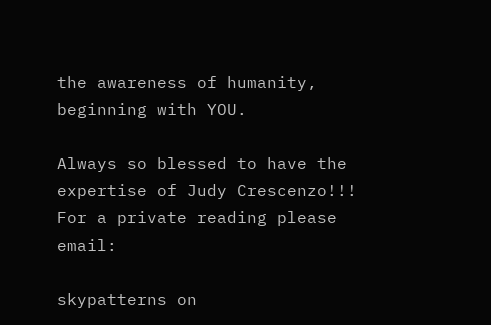the awareness of humanity, beginning with YOU.

Always so blessed to have the expertise of Judy Crescenzo!!! For a private reading please email:

skypatterns on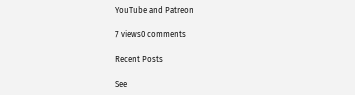YouTube and Patreon

7 views0 comments

Recent Posts

See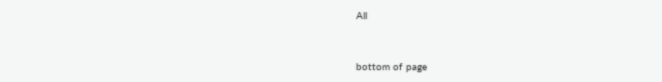All


bottom of page